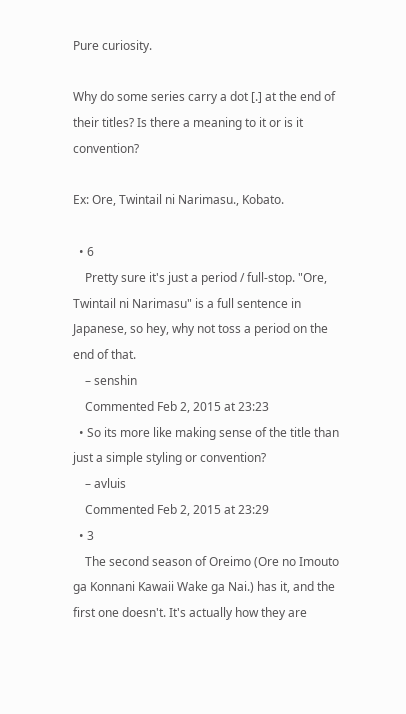Pure curiosity.

Why do some series carry a dot [.] at the end of their titles? Is there a meaning to it or is it convention?

Ex: Ore, Twintail ni Narimasu., Kobato.

  • 6
    Pretty sure it's just a period / full-stop. "Ore, Twintail ni Narimasu" is a full sentence in Japanese, so hey, why not toss a period on the end of that.
    – senshin
    Commented Feb 2, 2015 at 23:23
  • So its more like making sense of the title than just a simple styling or convention?
    – avluis
    Commented Feb 2, 2015 at 23:29
  • 3
    The second season of Oreimo (Ore no Imouto ga Konnani Kawaii Wake ga Nai.) has it, and the first one doesn't. It's actually how they are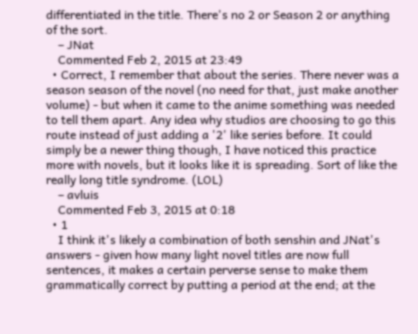differentiated in the title. There's no 2 or Season 2 or anything of the sort.
    – JNat
    Commented Feb 2, 2015 at 23:49
  • Correct, I remember that about the series. There never was a season season of the novel (no need for that, just make another volume) - but when it came to the anime something was needed to tell them apart. Any idea why studios are choosing to go this route instead of just adding a '2' like series before. It could simply be a newer thing though, I have noticed this practice more with novels, but it looks like it is spreading. Sort of like the really long title syndrome. (LOL)
    – avluis
    Commented Feb 3, 2015 at 0:18
  • 1
    I think it's likely a combination of both senshin and JNat's answers - given how many light novel titles are now full sentences, it makes a certain perverse sense to make them grammatically correct by putting a period at the end; at the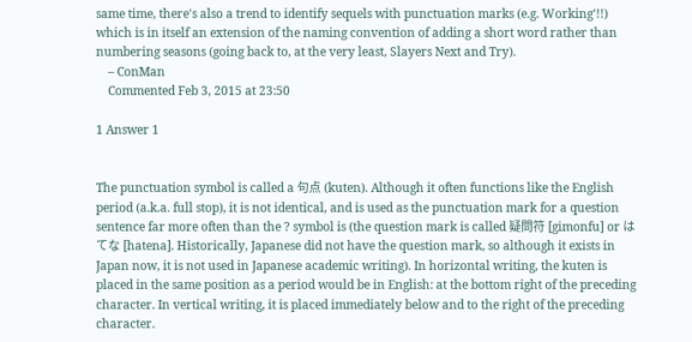same time, there's also a trend to identify sequels with punctuation marks (e.g. Working'!!) which is in itself an extension of the naming convention of adding a short word rather than numbering seasons (going back to, at the very least, Slayers Next and Try).
    – ConMan
    Commented Feb 3, 2015 at 23:50

1 Answer 1


The punctuation symbol is called a 句点 (kuten). Although it often functions like the English period (a.k.a. full stop), it is not identical, and is used as the punctuation mark for a question sentence far more often than the ? symbol is (the question mark is called 疑問符 [gimonfu] or はてな [hatena]. Historically, Japanese did not have the question mark, so although it exists in Japan now, it is not used in Japanese academic writing). In horizontal writing, the kuten is placed in the same position as a period would be in English: at the bottom right of the preceding character. In vertical writing, it is placed immediately below and to the right of the preceding character.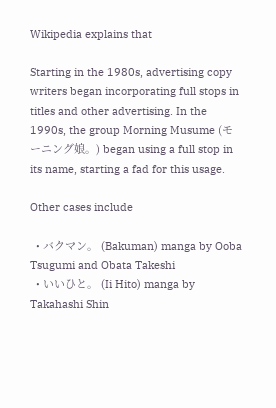Wikipedia explains that

Starting in the 1980s, advertising copy writers began incorporating full stops in titles and other advertising. In the 1990s, the group Morning Musume (モーニング娘。) began using a full stop in its name, starting a fad for this usage.

Other cases include

  • バクマン。 (Bakuman) manga by Ooba Tsugumi and Obata Takeshi
  • いいひと。 (Ii Hito) manga by Takahashi Shin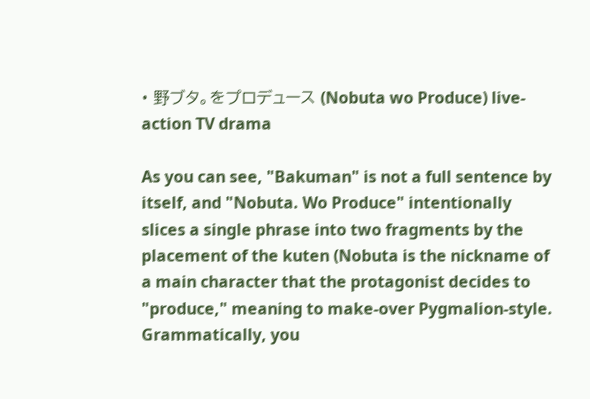• 野ブタ。をプロデュース (Nobuta wo Produce) live-action TV drama

As you can see, "Bakuman" is not a full sentence by itself, and "Nobuta. Wo Produce" intentionally slices a single phrase into two fragments by the placement of the kuten (Nobuta is the nickname of a main character that the protagonist decides to "produce," meaning to make-over Pygmalion-style. Grammatically, you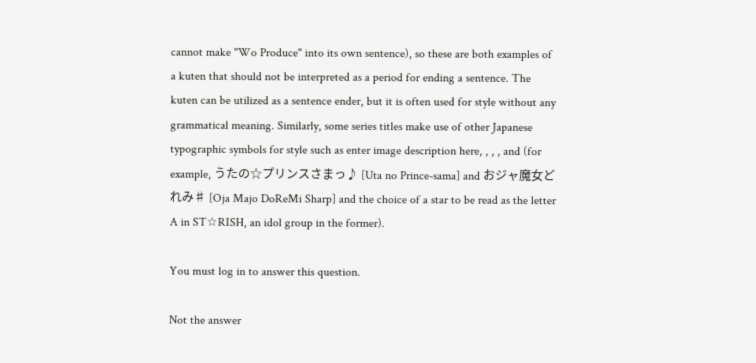cannot make "Wo Produce" into its own sentence), so these are both examples of a kuten that should not be interpreted as a period for ending a sentence. The kuten can be utilized as a sentence ender, but it is often used for style without any grammatical meaning. Similarly, some series titles make use of other Japanese typographic symbols for style such as enter image description here, , , , and (for example, うたの☆プリンスさまっ♪ [Uta no Prince-sama] and おジャ魔女どれみ♯ [Oja Majo DoReMi Sharp] and the choice of a star to be read as the letter A in ST☆RISH, an idol group in the former).

You must log in to answer this question.

Not the answer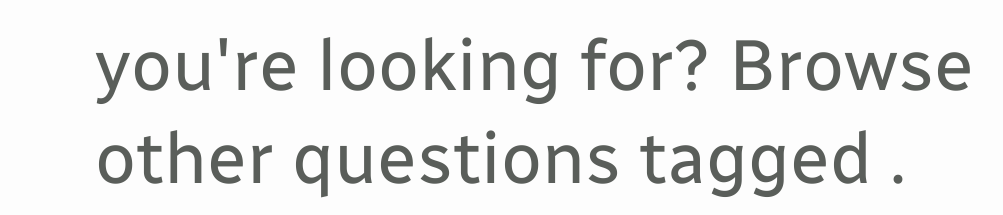you're looking for? Browse other questions tagged .